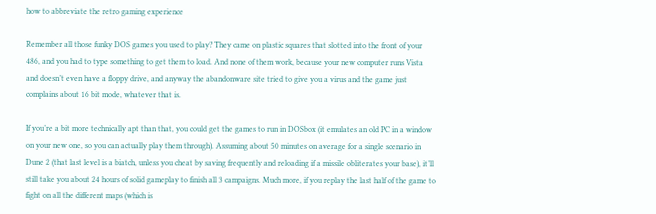how to abbreviate the retro gaming experience

Remember all those funky DOS games you used to play? They came on plastic squares that slotted into the front of your 486, and you had to type something to get them to load. And none of them work, because your new computer runs Vista and doesn’t even have a floppy drive, and anyway the abandonware site tried to give you a virus and the game just complains about 16 bit mode, whatever that is.

If you’re a bit more technically apt than that, you could get the games to run in DOSbox (it emulates an old PC in a window on your new one, so you can actually play them through). Assuming about 50 minutes on average for a single scenario in Dune 2 (that last level is a biatch, unless you cheat by saving frequently and reloading if a missile obliterates your base), it’ll still take you about 24 hours of solid gameplay to finish all 3 campaigns. Much more, if you replay the last half of the game to fight on all the different maps (which is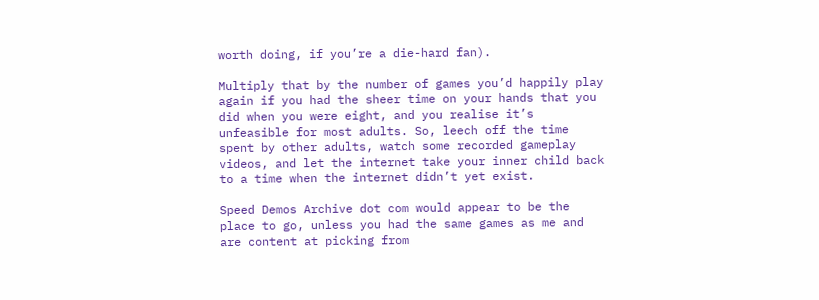worth doing, if you’re a die-hard fan).

Multiply that by the number of games you’d happily play again if you had the sheer time on your hands that you did when you were eight, and you realise it’s unfeasible for most adults. So, leech off the time spent by other adults, watch some recorded gameplay videos, and let the internet take your inner child back to a time when the internet didn’t yet exist.

Speed Demos Archive dot com would appear to be the place to go, unless you had the same games as me and are content at picking from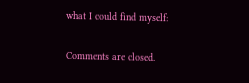what I could find myself:

Comments are closed.